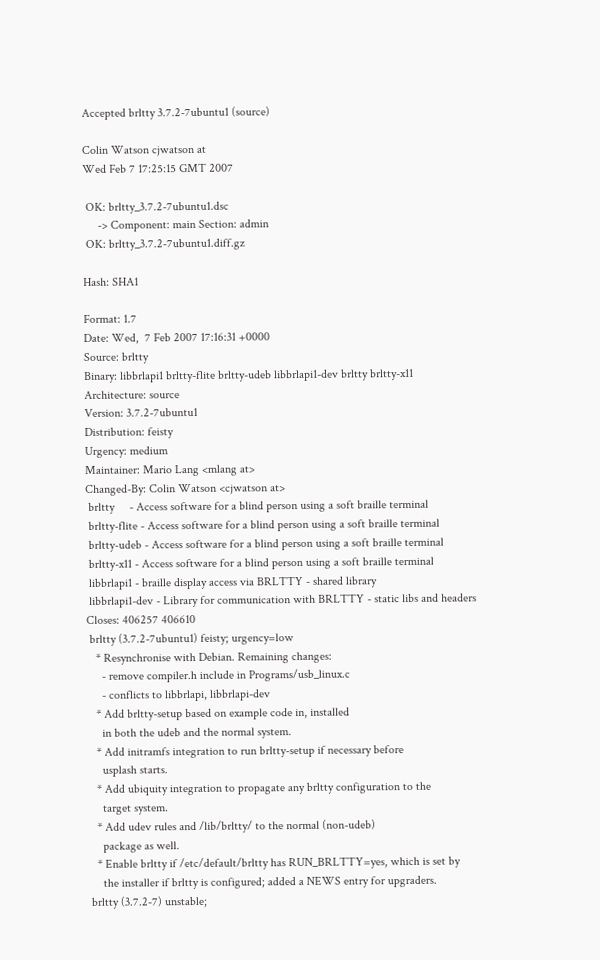Accepted brltty 3.7.2-7ubuntu1 (source)

Colin Watson cjwatson at
Wed Feb 7 17:25:15 GMT 2007

 OK: brltty_3.7.2-7ubuntu1.dsc
     -> Component: main Section: admin
 OK: brltty_3.7.2-7ubuntu1.diff.gz

Hash: SHA1

Format: 1.7
Date: Wed,  7 Feb 2007 17:16:31 +0000
Source: brltty
Binary: libbrlapi1 brltty-flite brltty-udeb libbrlapi1-dev brltty brltty-x11
Architecture: source
Version: 3.7.2-7ubuntu1
Distribution: feisty
Urgency: medium
Maintainer: Mario Lang <mlang at>
Changed-By: Colin Watson <cjwatson at>
 brltty     - Access software for a blind person using a soft braille terminal
 brltty-flite - Access software for a blind person using a soft braille terminal
 brltty-udeb - Access software for a blind person using a soft braille terminal
 brltty-x11 - Access software for a blind person using a soft braille terminal
 libbrlapi1 - braille display access via BRLTTY - shared library
 libbrlapi1-dev - Library for communication with BRLTTY - static libs and headers
Closes: 406257 406610
 brltty (3.7.2-7ubuntu1) feisty; urgency=low
   * Resynchronise with Debian. Remaining changes:
     - remove compiler.h include in Programs/usb_linux.c
     - conflicts to libbrlapi, libbrlapi-dev
   * Add brltty-setup based on example code in, installed
     in both the udeb and the normal system.
   * Add initramfs integration to run brltty-setup if necessary before
     usplash starts.
   * Add ubiquity integration to propagate any brltty configuration to the
     target system.
   * Add udev rules and /lib/brltty/ to the normal (non-udeb)
     package as well.
   * Enable brltty if /etc/default/brltty has RUN_BRLTTY=yes, which is set by
     the installer if brltty is configured; added a NEWS entry for upgraders.
 brltty (3.7.2-7) unstable;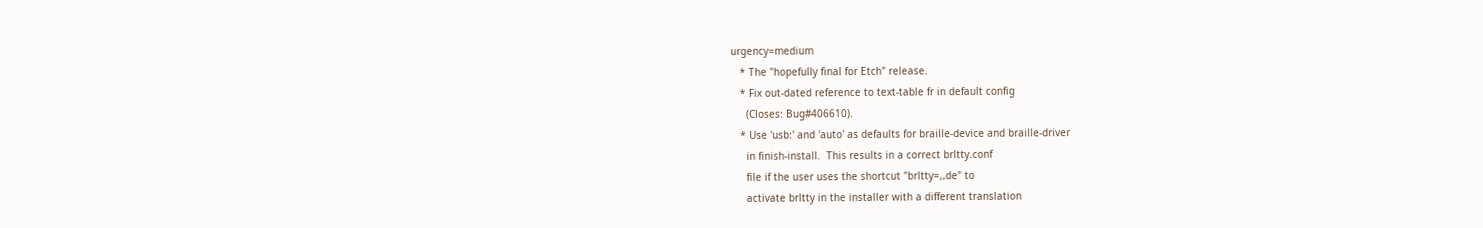urgency=medium
   * The "hopefully final for Etch" release.
   * Fix out-dated reference to text-table fr in default config
     (Closes: Bug#406610).
   * Use 'usb:' and 'auto' as defaults for braille-device and braille-driver
     in finish-install.  This results in a correct brltty.conf
     file if the user uses the shortcut "brltty=,,de" to
     activate brltty in the installer with a different translation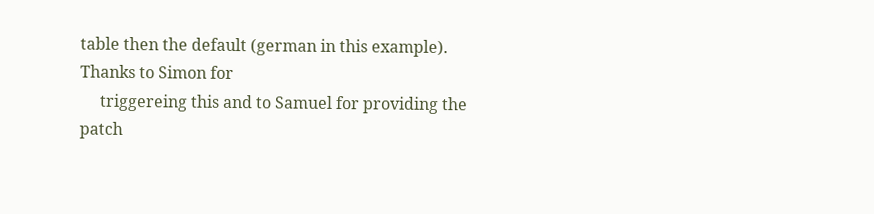table then the default (german in this example). Thanks to Simon for
     triggereing this and to Samuel for providing the patch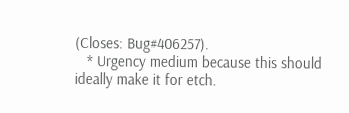(Closes: Bug#406257).
   * Urgency medium because this should ideally make it for etch.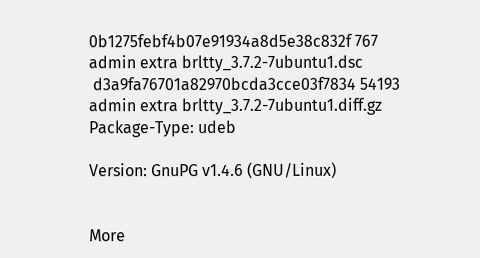0b1275febf4b07e91934a8d5e38c832f 767 admin extra brltty_3.7.2-7ubuntu1.dsc
 d3a9fa76701a82970bcda3cce03f7834 54193 admin extra brltty_3.7.2-7ubuntu1.diff.gz
Package-Type: udeb

Version: GnuPG v1.4.6 (GNU/Linux)


More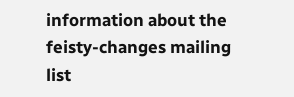information about the feisty-changes mailing list